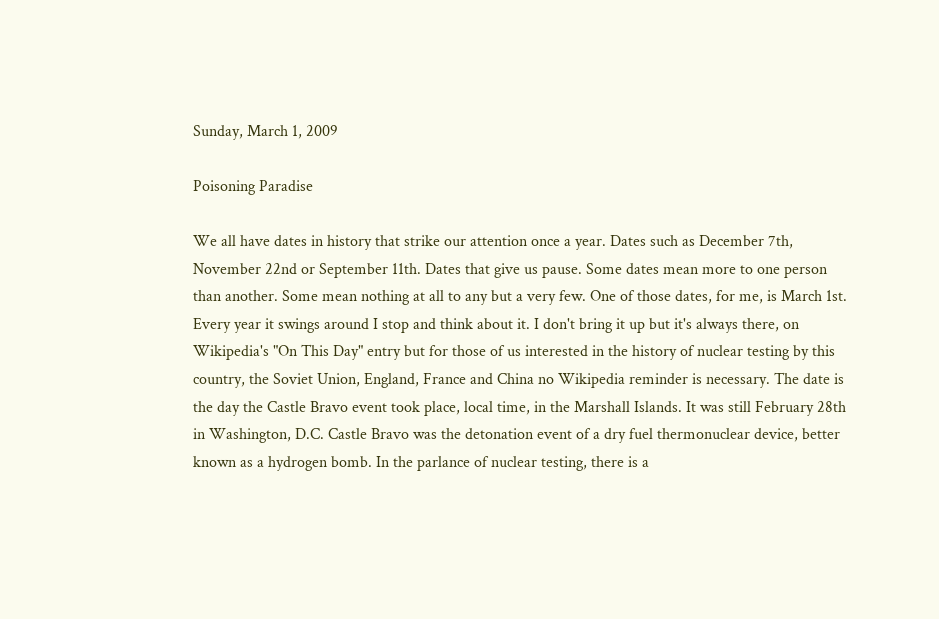Sunday, March 1, 2009

Poisoning Paradise

We all have dates in history that strike our attention once a year. Dates such as December 7th, November 22nd or September 11th. Dates that give us pause. Some dates mean more to one person than another. Some mean nothing at all to any but a very few. One of those dates, for me, is March 1st. Every year it swings around I stop and think about it. I don't bring it up but it's always there, on Wikipedia's "On This Day" entry but for those of us interested in the history of nuclear testing by this country, the Soviet Union, England, France and China no Wikipedia reminder is necessary. The date is the day the Castle Bravo event took place, local time, in the Marshall Islands. It was still February 28th in Washington, D.C. Castle Bravo was the detonation event of a dry fuel thermonuclear device, better known as a hydrogen bomb. In the parlance of nuclear testing, there is a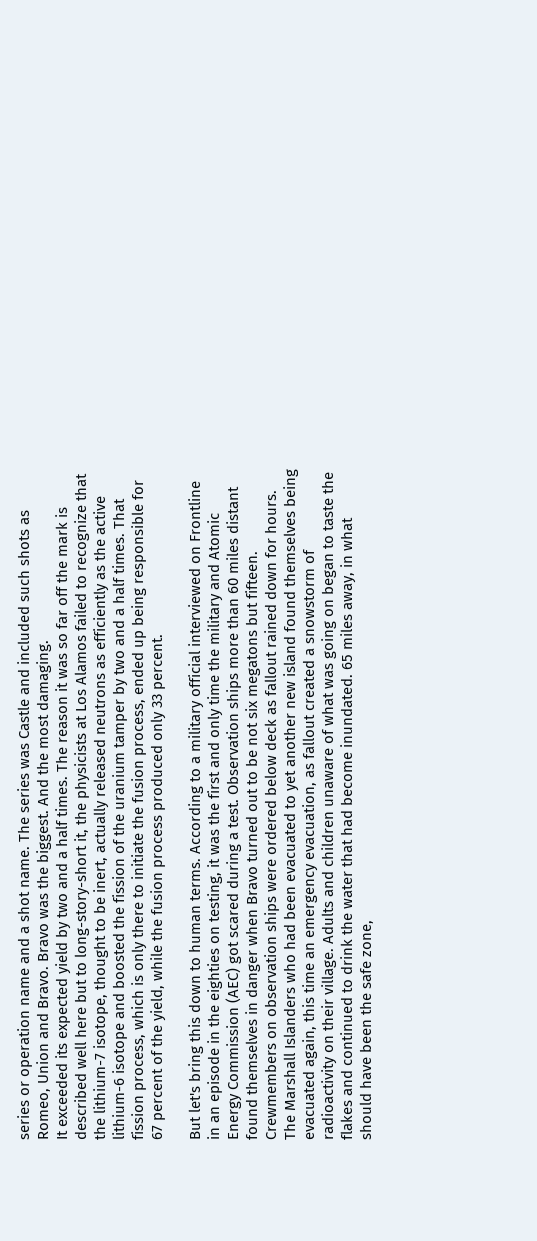series or operation name and a shot name. The series was Castle and included such shots as Romeo, Union and Bravo. Bravo was the biggest. And the most damaging.
It exceeded its expected yield by two and a half times. The reason it was so far off the mark is described well here but to long-story-short it, the physicists at Los Alamos failed to recognize that the lithium-7 isotope, thought to be inert, actually released neutrons as efficiently as the active lithium-6 isotope and boosted the fission of the uranium tamper by two and a half times. That fission process, which is only there to initiate the fusion process, ended up being responsible for 67 percent of the yield, while the fusion process produced only 33 percent.

But let's bring this down to human terms. According to a military official interviewed on Frontline in an episode in the eighties on testing, it was the first and only time the military and Atomic Energy Commission (AEC) got scared during a test. Observation ships more than 60 miles distant found themselves in danger when Bravo turned out to be not six megatons but fifteen. Crewmembers on observation ships were ordered below deck as fallout rained down for hours. The Marshall Islanders who had been evacuated to yet another new island found themselves being evacuated again, this time an emergency evacuation, as fallout created a snowstorm of radioactivity on their village. Adults and children unaware of what was going on began to taste the flakes and continued to drink the water that had become inundated. 65 miles away, in what should have been the safe zone,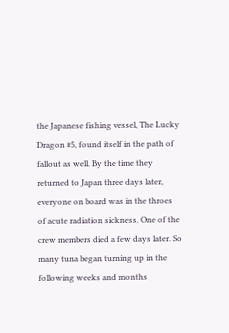the Japanese fishing vessel, The Lucky Dragon #5, found itself in the path of fallout as well. By the time they returned to Japan three days later, everyone on board was in the throes of acute radiation sickness. One of the crew members died a few days later. So many tuna began turning up in the following weeks and months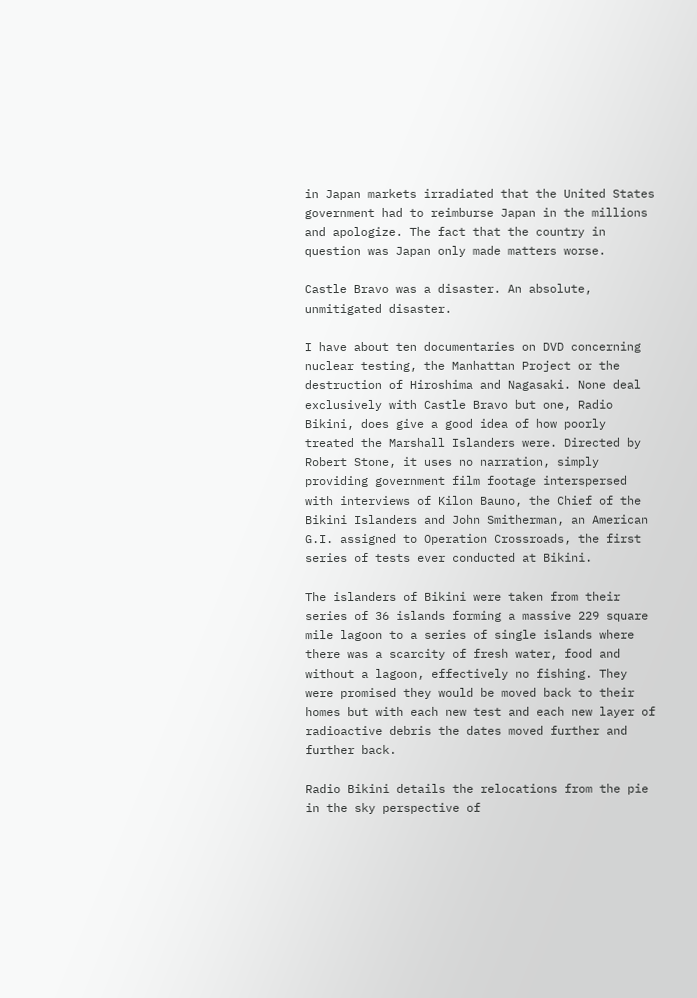in Japan markets irradiated that the United States government had to reimburse Japan in the millions and apologize. The fact that the country in question was Japan only made matters worse.

Castle Bravo was a disaster. An absolute, unmitigated disaster.

I have about ten documentaries on DVD concerning nuclear testing, the Manhattan Project or the destruction of Hiroshima and Nagasaki. None deal exclusively with Castle Bravo but one, Radio Bikini, does give a good idea of how poorly treated the Marshall Islanders were. Directed by Robert Stone, it uses no narration, simply providing government film footage interspersed with interviews of Kilon Bauno, the Chief of the Bikini Islanders and John Smitherman, an American G.I. assigned to Operation Crossroads, the first series of tests ever conducted at Bikini.

The islanders of Bikini were taken from their series of 36 islands forming a massive 229 square mile lagoon to a series of single islands where there was a scarcity of fresh water, food and without a lagoon, effectively no fishing. They were promised they would be moved back to their homes but with each new test and each new layer of radioactive debris the dates moved further and further back.

Radio Bikini details the relocations from the pie in the sky perspective of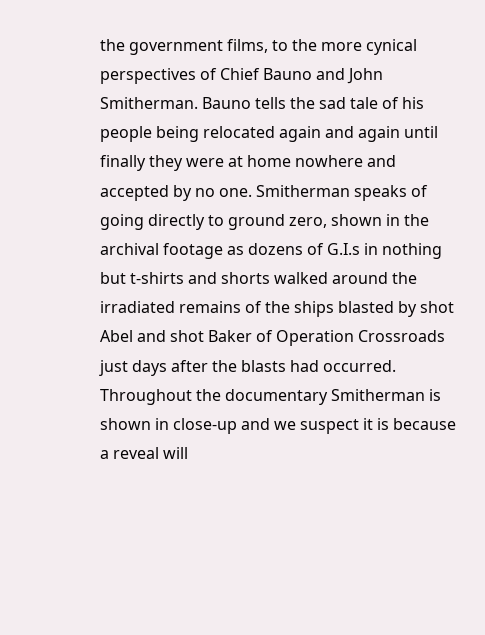the government films, to the more cynical perspectives of Chief Bauno and John Smitherman. Bauno tells the sad tale of his people being relocated again and again until finally they were at home nowhere and accepted by no one. Smitherman speaks of going directly to ground zero, shown in the archival footage as dozens of G.I.s in nothing but t-shirts and shorts walked around the irradiated remains of the ships blasted by shot Abel and shot Baker of Operation Crossroads just days after the blasts had occurred. Throughout the documentary Smitherman is shown in close-up and we suspect it is because a reveal will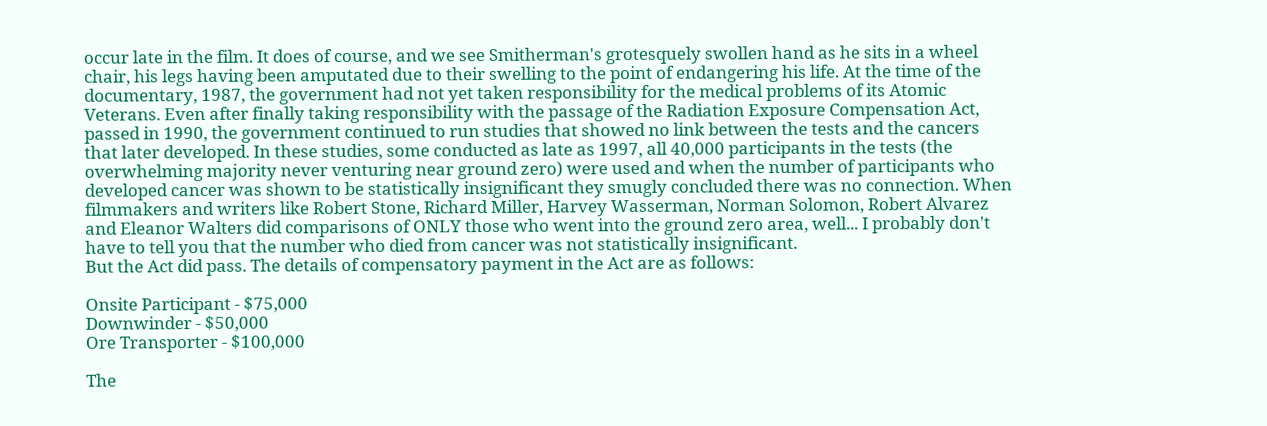occur late in the film. It does of course, and we see Smitherman's grotesquely swollen hand as he sits in a wheel chair, his legs having been amputated due to their swelling to the point of endangering his life. At the time of the documentary, 1987, the government had not yet taken responsibility for the medical problems of its Atomic Veterans. Even after finally taking responsibility with the passage of the Radiation Exposure Compensation Act, passed in 1990, the government continued to run studies that showed no link between the tests and the cancers that later developed. In these studies, some conducted as late as 1997, all 40,000 participants in the tests (the overwhelming majority never venturing near ground zero) were used and when the number of participants who developed cancer was shown to be statistically insignificant they smugly concluded there was no connection. When filmmakers and writers like Robert Stone, Richard Miller, Harvey Wasserman, Norman Solomon, Robert Alvarez and Eleanor Walters did comparisons of ONLY those who went into the ground zero area, well... I probably don't have to tell you that the number who died from cancer was not statistically insignificant.
But the Act did pass. The details of compensatory payment in the Act are as follows:

Onsite Participant - $75,000
Downwinder - $50,000
Ore Transporter - $100,000

The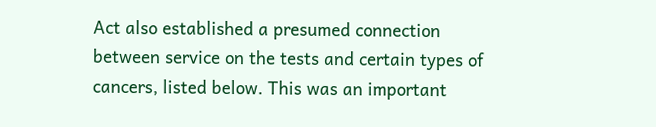Act also established a presumed connection between service on the tests and certain types of cancers, listed below. This was an important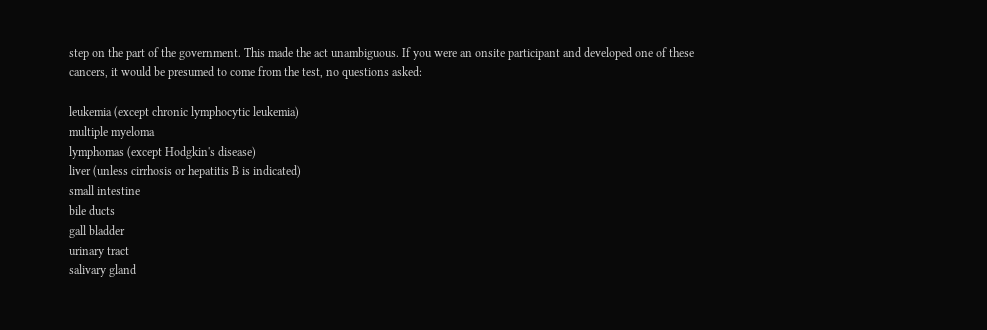step on the part of the government. This made the act unambiguous. If you were an onsite participant and developed one of these cancers, it would be presumed to come from the test, no questions asked:

leukemia (except chronic lymphocytic leukemia)
multiple myeloma
lymphomas (except Hodgkin's disease)
liver (unless cirrhosis or hepatitis B is indicated)
small intestine
bile ducts
gall bladder
urinary tract
salivary gland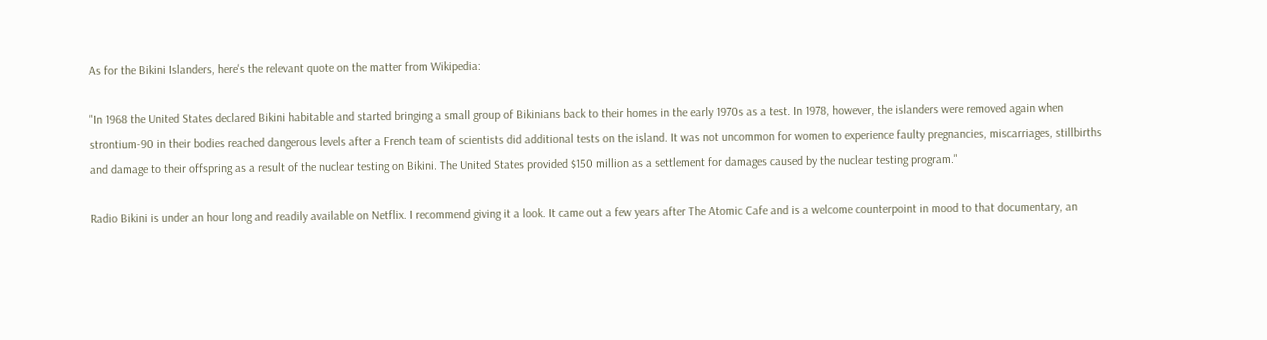As for the Bikini Islanders, here's the relevant quote on the matter from Wikipedia:

"In 1968 the United States declared Bikini habitable and started bringing a small group of Bikinians back to their homes in the early 1970s as a test. In 1978, however, the islanders were removed again when strontium-90 in their bodies reached dangerous levels after a French team of scientists did additional tests on the island. It was not uncommon for women to experience faulty pregnancies, miscarriages, stillbirths and damage to their offspring as a result of the nuclear testing on Bikini. The United States provided $150 million as a settlement for damages caused by the nuclear testing program."

Radio Bikini is under an hour long and readily available on Netflix. I recommend giving it a look. It came out a few years after The Atomic Cafe and is a welcome counterpoint in mood to that documentary, an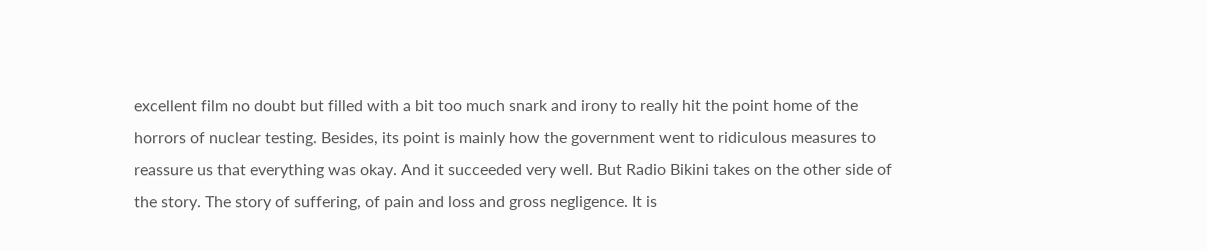excellent film no doubt but filled with a bit too much snark and irony to really hit the point home of the horrors of nuclear testing. Besides, its point is mainly how the government went to ridiculous measures to reassure us that everything was okay. And it succeeded very well. But Radio Bikini takes on the other side of the story. The story of suffering, of pain and loss and gross negligence. It is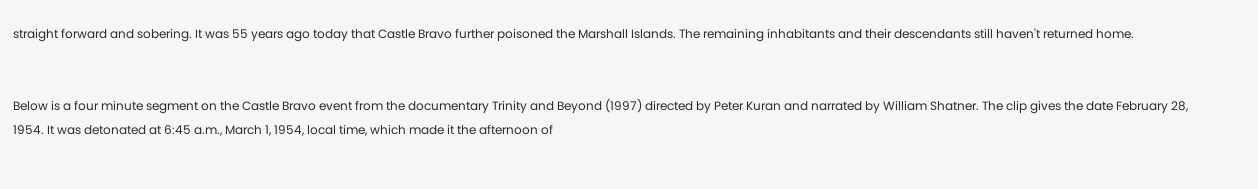straight forward and sobering. It was 55 years ago today that Castle Bravo further poisoned the Marshall Islands. The remaining inhabitants and their descendants still haven't returned home.


Below is a four minute segment on the Castle Bravo event from the documentary Trinity and Beyond (1997) directed by Peter Kuran and narrated by William Shatner. The clip gives the date February 28, 1954. It was detonated at 6:45 a.m., March 1, 1954, local time, which made it the afternoon of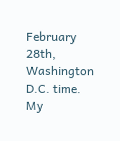February 28th, Washington D.C. time. My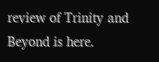review of Trinity and Beyond is here.